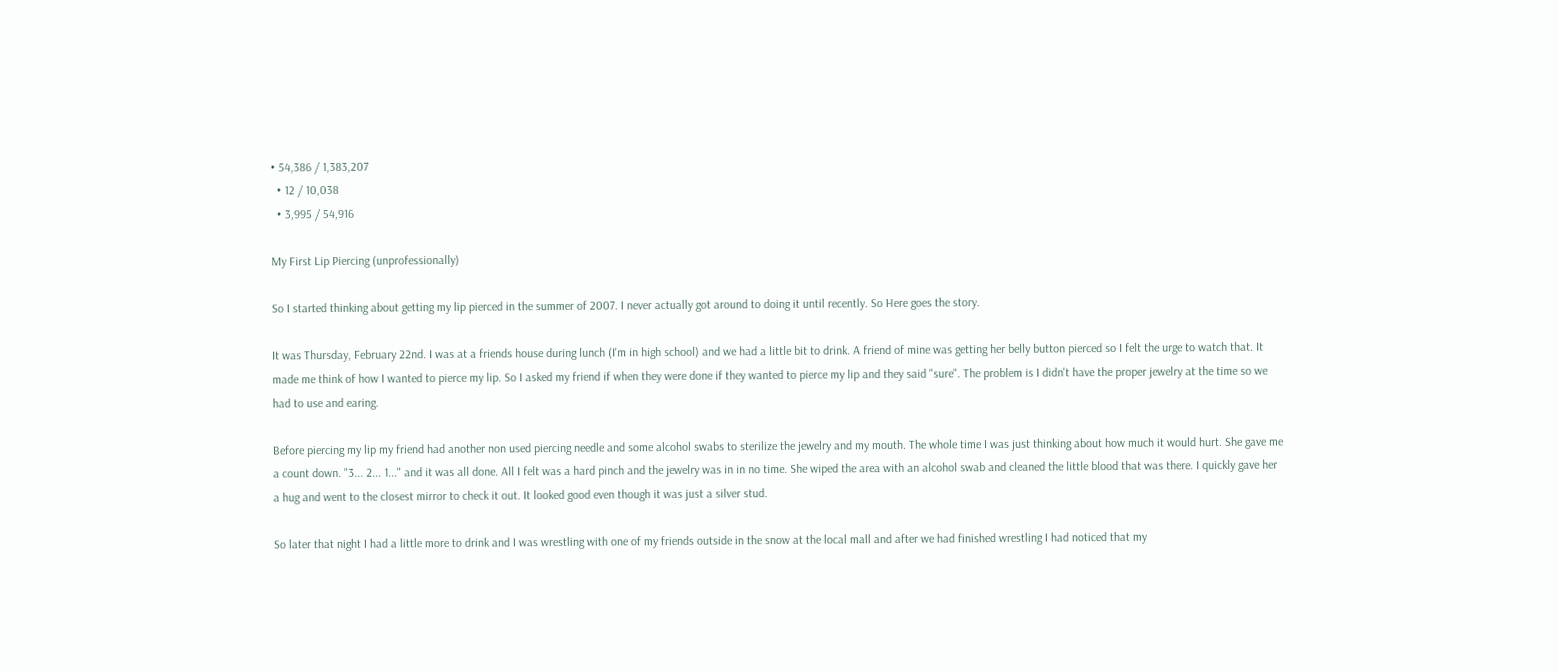• 54,386 / 1,383,207
  • 12 / 10,038
  • 3,995 / 54,916

My First Lip Piercing (unprofessionally)

So I started thinking about getting my lip pierced in the summer of 2007. I never actually got around to doing it until recently. So Here goes the story.

It was Thursday, February 22nd. I was at a friends house during lunch (I'm in high school) and we had a little bit to drink. A friend of mine was getting her belly button pierced so I felt the urge to watch that. It made me think of how I wanted to pierce my lip. So I asked my friend if when they were done if they wanted to pierce my lip and they said "sure". The problem is I didn't have the proper jewelry at the time so we had to use and earing.

Before piercing my lip my friend had another non used piercing needle and some alcohol swabs to sterilize the jewelry and my mouth. The whole time I was just thinking about how much it would hurt. She gave me a count down. "3... 2... 1..." and it was all done. All I felt was a hard pinch and the jewelry was in in no time. She wiped the area with an alcohol swab and cleaned the little blood that was there. I quickly gave her a hug and went to the closest mirror to check it out. It looked good even though it was just a silver stud.

So later that night I had a little more to drink and I was wrestling with one of my friends outside in the snow at the local mall and after we had finished wrestling I had noticed that my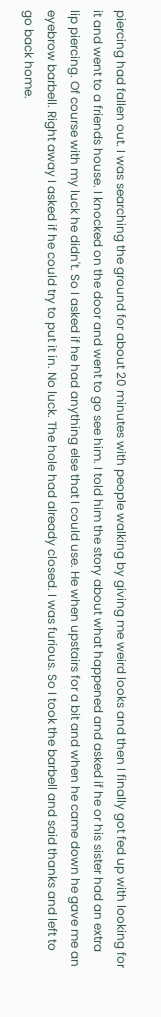piercing had fallen out. I was searching the ground for about 20 minutes with people walking by giving me weird looks and then I finally got fed up with looking for it and went to a friends house. I knocked on the door and went to go see him. I told him the story about what happened and asked if he or his sister had an extra lip piercing. Of course with my luck he didn't. So I asked if he had anything else that I could use. He when upstairs for a bit and when he came down he gave me an eyebrow barbell. Right away I asked if he could try to put it in. No luck. The hole had already closed. I was furious. So I took the barbell and said thanks and left to go back home.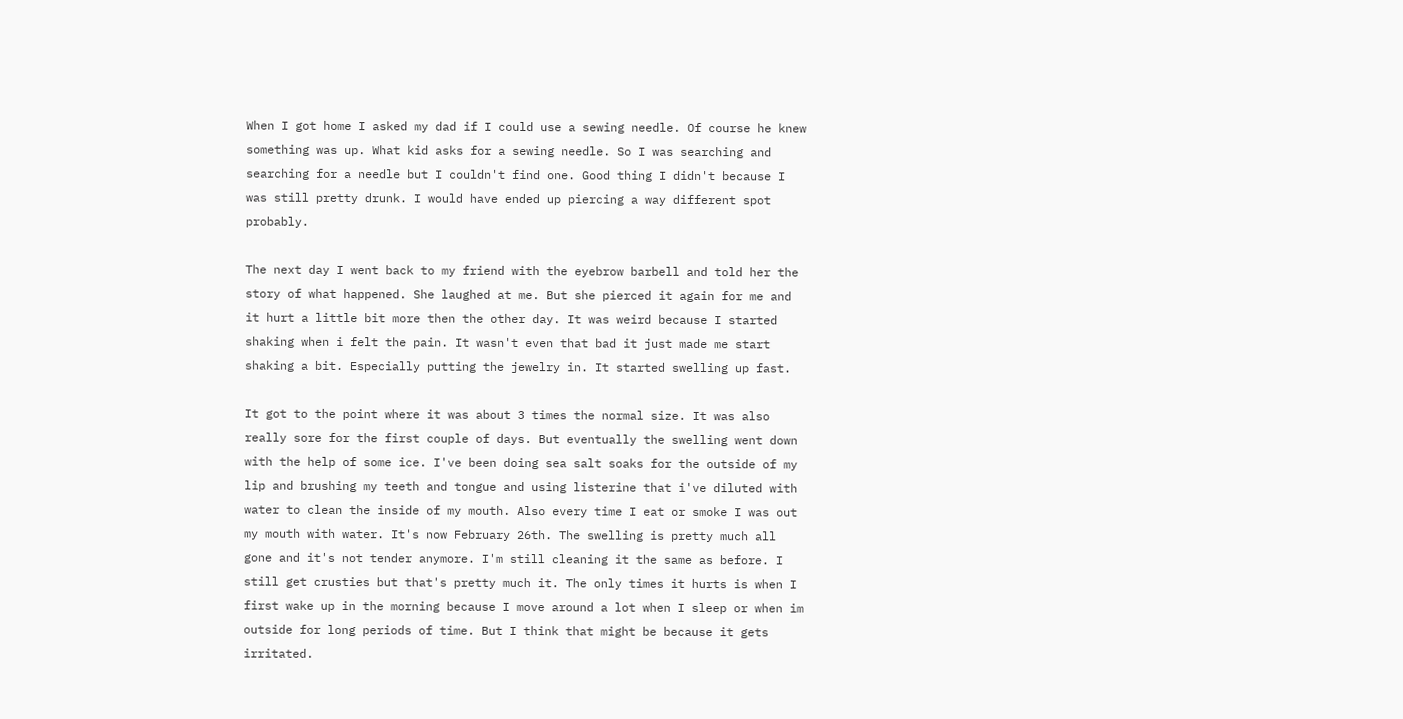When I got home I asked my dad if I could use a sewing needle. Of course he knew something was up. What kid asks for a sewing needle. So I was searching and searching for a needle but I couldn't find one. Good thing I didn't because I was still pretty drunk. I would have ended up piercing a way different spot probably.

The next day I went back to my friend with the eyebrow barbell and told her the story of what happened. She laughed at me. But she pierced it again for me and it hurt a little bit more then the other day. It was weird because I started shaking when i felt the pain. It wasn't even that bad it just made me start shaking a bit. Especially putting the jewelry in. It started swelling up fast.

It got to the point where it was about 3 times the normal size. It was also really sore for the first couple of days. But eventually the swelling went down with the help of some ice. I've been doing sea salt soaks for the outside of my lip and brushing my teeth and tongue and using listerine that i've diluted with water to clean the inside of my mouth. Also every time I eat or smoke I was out my mouth with water. It's now February 26th. The swelling is pretty much all gone and it's not tender anymore. I'm still cleaning it the same as before. I still get crusties but that's pretty much it. The only times it hurts is when I first wake up in the morning because I move around a lot when I sleep or when im outside for long periods of time. But I think that might be because it gets irritated.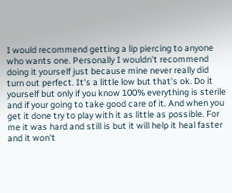I would recommend getting a lip piercing to anyone who wants one. Personally I wouldn't recommend doing it yourself just because mine never really did turn out perfect. It's a little low but that's ok. Do it yourself but only if you know 100% everything is sterile and if your going to take good care of it. And when you get it done try to play with it as little as possible. For me it was hard and still is but it will help it heal faster and it won't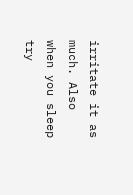irritate it as much. Also when you sleep try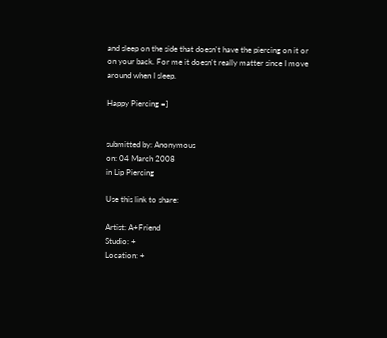and sleep on the side that doesn't have the piercing on it or on your back. For me it doesn't really matter since I move around when I sleep.

Happy Piercing =]


submitted by: Anonymous
on: 04 March 2008
in Lip Piercing

Use this link to share:

Artist: A+Friend
Studio: +
Location: +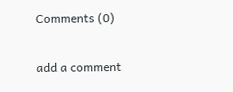Comments (0)

add a comment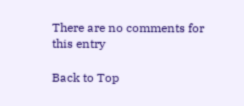There are no comments for this entry

Back to Top